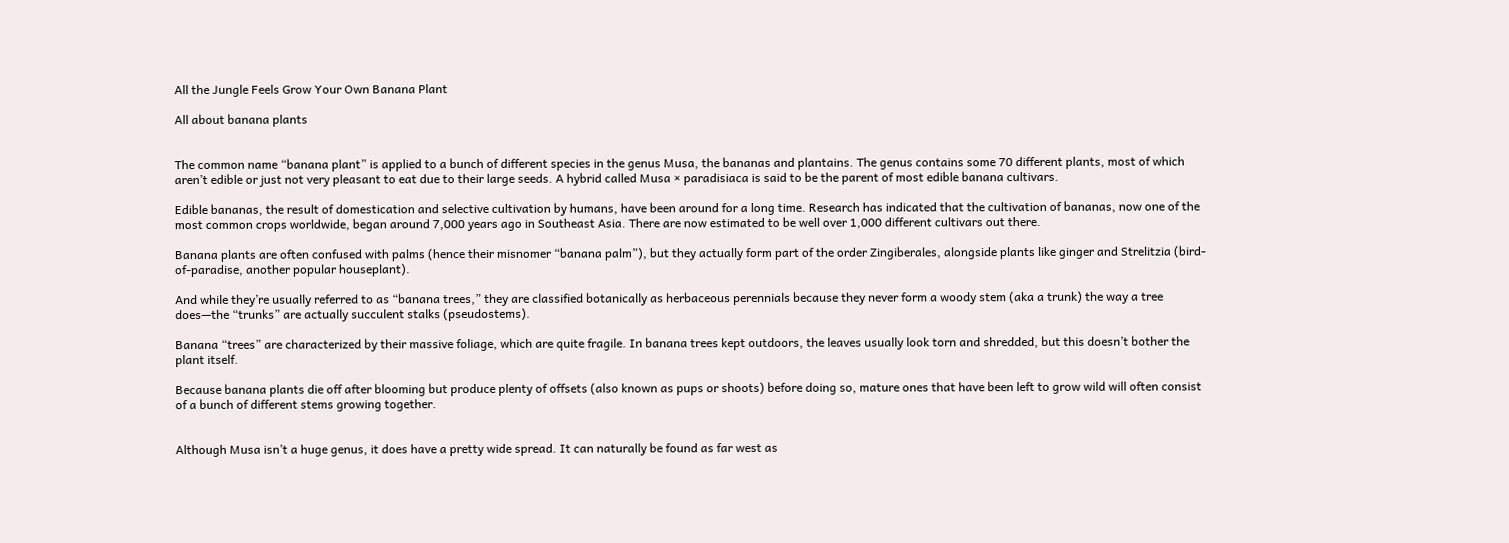All the Jungle Feels Grow Your Own Banana Plant

All about banana plants


The common name “banana plant” is applied to a bunch of different species in the genus Musa, the bananas and plantains. The genus contains some 70 different plants, most of which aren’t edible or just not very pleasant to eat due to their large seeds. A hybrid called Musa × paradisiaca is said to be the parent of most edible banana cultivars.

Edible bananas, the result of domestication and selective cultivation by humans, have been around for a long time. Research has indicated that the cultivation of bananas, now one of the most common crops worldwide, began around 7,000 years ago in Southeast Asia. There are now estimated to be well over 1,000 different cultivars out there.

Banana plants are often confused with palms (hence their misnomer “banana palm”), but they actually form part of the order Zingiberales, alongside plants like ginger and Strelitzia (bird-of-paradise, another popular houseplant).

And while they’re usually referred to as “banana trees,” they are classified botanically as herbaceous perennials because they never form a woody stem (aka a trunk) the way a tree does—the “trunks” are actually succulent stalks (pseudostems).

Banana “trees” are characterized by their massive foliage, which are quite fragile. In banana trees kept outdoors, the leaves usually look torn and shredded, but this doesn’t bother the plant itself.

Because banana plants die off after blooming but produce plenty of offsets (also known as pups or shoots) before doing so, mature ones that have been left to grow wild will often consist of a bunch of different stems growing together.


Although Musa isn’t a huge genus, it does have a pretty wide spread. It can naturally be found as far west as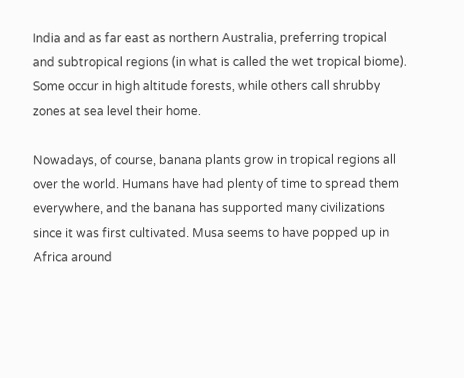India and as far east as northern Australia, preferring tropical and subtropical regions (in what is called the wet tropical biome). Some occur in high altitude forests, while others call shrubby zones at sea level their home.

Nowadays, of course, banana plants grow in tropical regions all over the world. Humans have had plenty of time to spread them everywhere, and the banana has supported many civilizations since it was first cultivated. Musa seems to have popped up in Africa around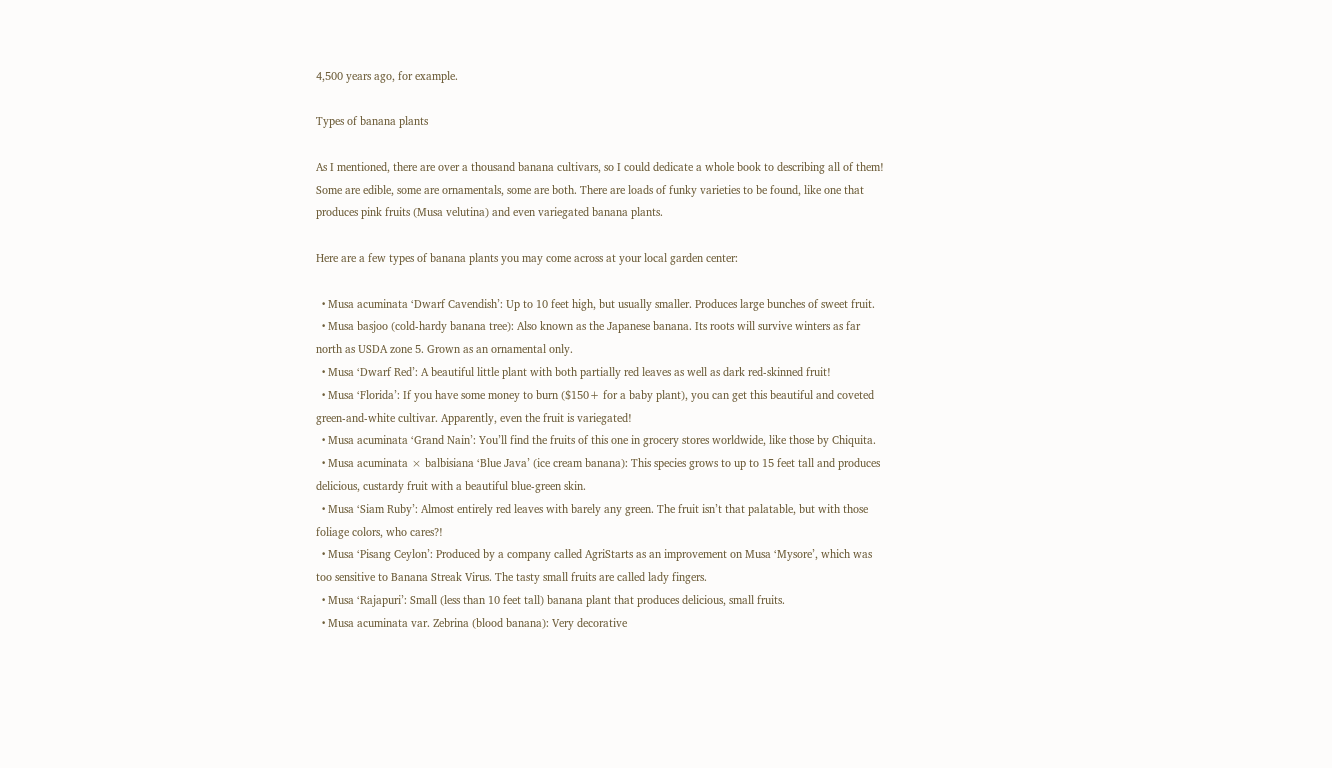4,500 years ago, for example.

Types of banana plants

As I mentioned, there are over a thousand banana cultivars, so I could dedicate a whole book to describing all of them! Some are edible, some are ornamentals, some are both. There are loads of funky varieties to be found, like one that produces pink fruits (Musa velutina) and even variegated banana plants.

Here are a few types of banana plants you may come across at your local garden center:

  • Musa acuminata ‘Dwarf Cavendish’: Up to 10 feet high, but usually smaller. Produces large bunches of sweet fruit.
  • Musa basjoo (cold-hardy banana tree): Also known as the Japanese banana. Its roots will survive winters as far north as USDA zone 5. Grown as an ornamental only.
  • Musa ‘Dwarf Red’: A beautiful little plant with both partially red leaves as well as dark red-skinned fruit!
  • Musa ‘Florida’: If you have some money to burn ($150+ for a baby plant), you can get this beautiful and coveted green-and-white cultivar. Apparently, even the fruit is variegated!
  • Musa acuminata ‘Grand Nain’: You’ll find the fruits of this one in grocery stores worldwide, like those by Chiquita.
  • Musa acuminata × balbisiana ‘Blue Java’ (ice cream banana): This species grows to up to 15 feet tall and produces delicious, custardy fruit with a beautiful blue-green skin.
  • Musa ‘Siam Ruby’: Almost entirely red leaves with barely any green. The fruit isn’t that palatable, but with those foliage colors, who cares?!
  • Musa ‘Pisang Ceylon’: Produced by a company called AgriStarts as an improvement on Musa ‘Mysore’, which was too sensitive to Banana Streak Virus. The tasty small fruits are called lady fingers.
  • Musa ‘Rajapuri’: Small (less than 10 feet tall) banana plant that produces delicious, small fruits.
  • Musa acuminata var. Zebrina (blood banana): Very decorative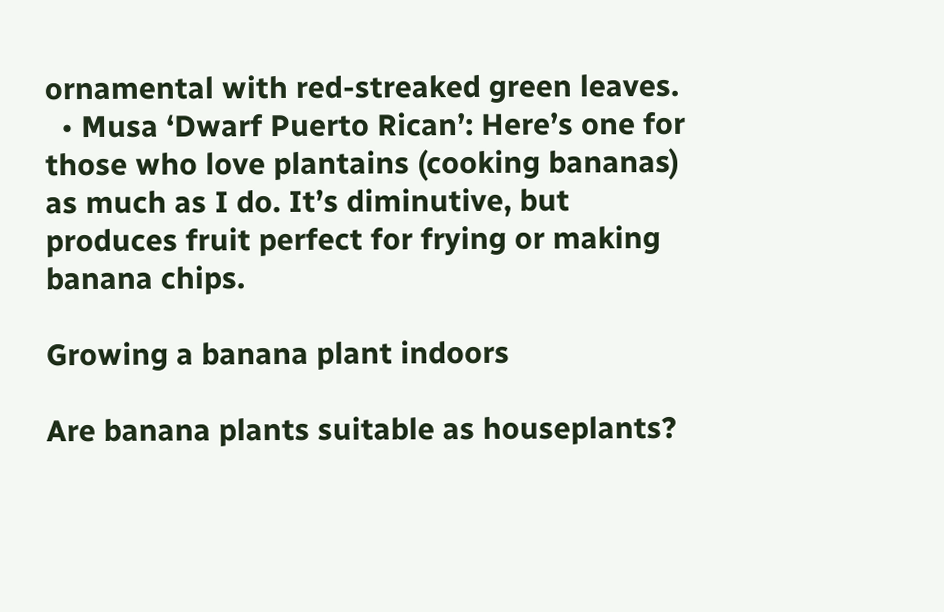ornamental with red-streaked green leaves.
  • Musa ‘Dwarf Puerto Rican’: Here’s one for those who love plantains (cooking bananas) as much as I do. It’s diminutive, but produces fruit perfect for frying or making banana chips.

Growing a banana plant indoors

Are banana plants suitable as houseplants?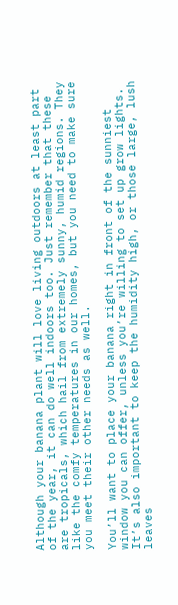Although your banana plant will love living outdoors at least part of the year, it can do well indoors too. Just remember that these are tropicals, which hail from extremely sunny, humid regions. They like the comfy temperatures in our homes, but you need to make sure you meet their other needs as well.

You’ll want to place your banana right in front of the sunniest window you can offer, unless you’re willing to set up grow lights. It’s also important to keep the humidity high, or those large, lush leaves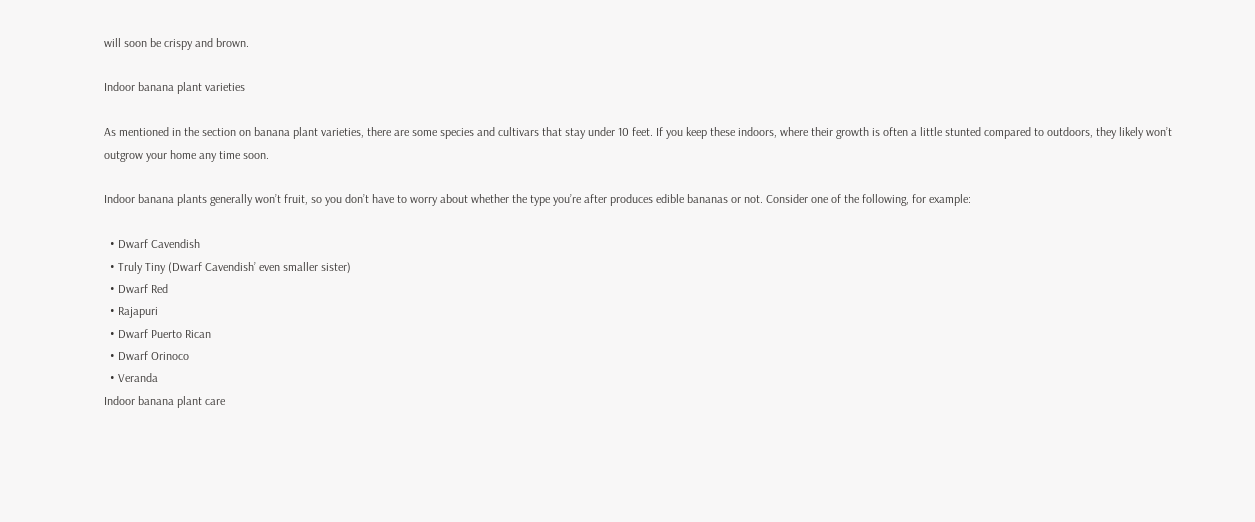will soon be crispy and brown.

Indoor banana plant varieties

As mentioned in the section on banana plant varieties, there are some species and cultivars that stay under 10 feet. If you keep these indoors, where their growth is often a little stunted compared to outdoors, they likely won’t outgrow your home any time soon.

Indoor banana plants generally won’t fruit, so you don’t have to worry about whether the type you’re after produces edible bananas or not. Consider one of the following, for example:

  • Dwarf Cavendish
  • Truly Tiny (Dwarf Cavendish’ even smaller sister)
  • Dwarf Red
  • Rajapuri
  • Dwarf Puerto Rican
  • Dwarf Orinoco
  • Veranda
Indoor banana plant care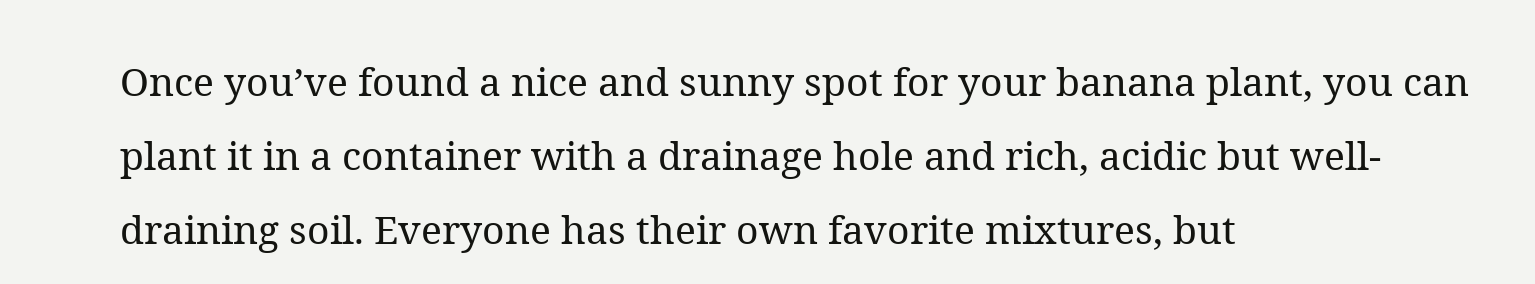Once you’ve found a nice and sunny spot for your banana plant, you can plant it in a container with a drainage hole and rich, acidic but well-draining soil. Everyone has their own favorite mixtures, but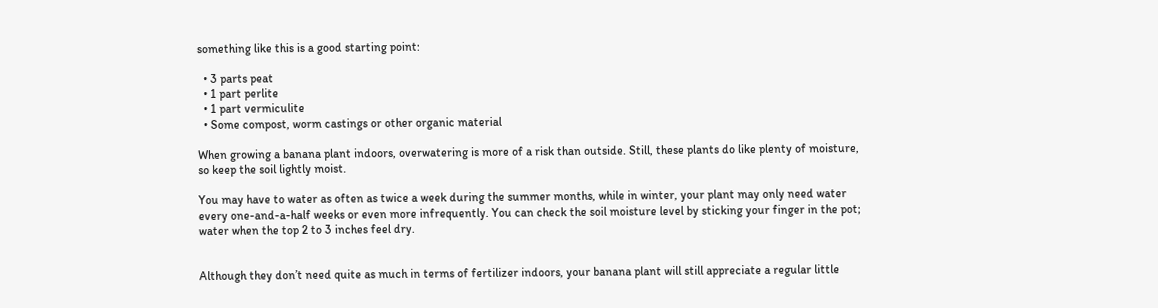something like this is a good starting point:

  • 3 parts peat
  • 1 part perlite
  • 1 part vermiculite
  • Some compost, worm castings or other organic material

When growing a banana plant indoors, overwatering is more of a risk than outside. Still, these plants do like plenty of moisture, so keep the soil lightly moist.

You may have to water as often as twice a week during the summer months, while in winter, your plant may only need water every one-and-a-half weeks or even more infrequently. You can check the soil moisture level by sticking your finger in the pot; water when the top 2 to 3 inches feel dry.


Although they don’t need quite as much in terms of fertilizer indoors, your banana plant will still appreciate a regular little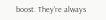boost. They’re always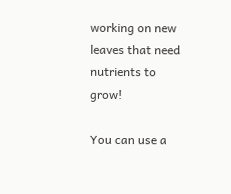working on new leaves that need nutrients to grow!

You can use a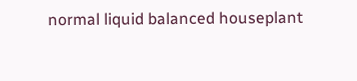normal liquid balanced houseplant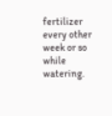fertilizer every other week or so while watering.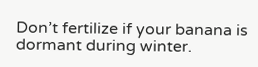Don’t fertilize if your banana is dormant during winter.